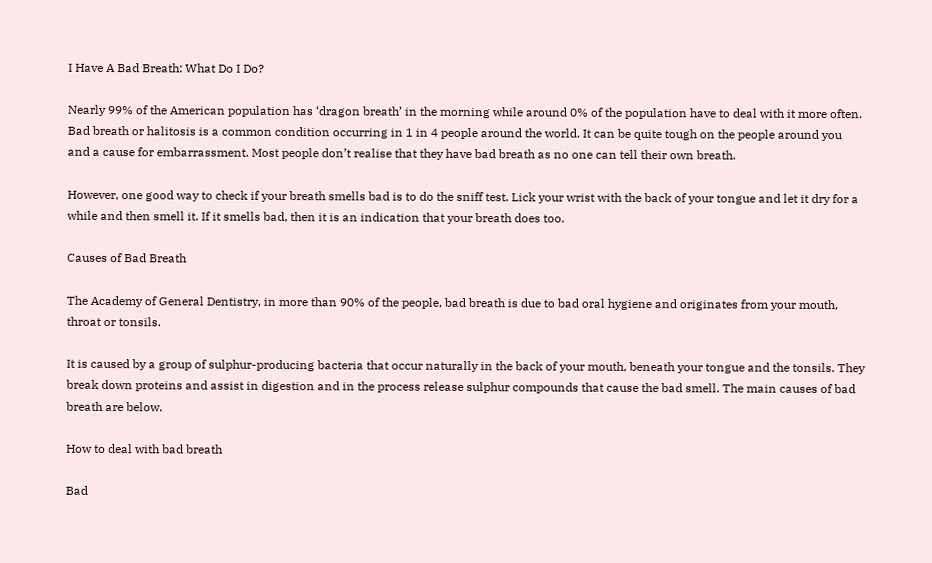I Have A Bad Breath: What Do I Do?

Nearly 99% of the American population has ‘dragon breath’ in the morning while around 0% of the population have to deal with it more often. Bad breath or halitosis is a common condition occurring in 1 in 4 people around the world. It can be quite tough on the people around you and a cause for embarrassment. Most people don’t realise that they have bad breath as no one can tell their own breath.

However, one good way to check if your breath smells bad is to do the sniff test. Lick your wrist with the back of your tongue and let it dry for a while and then smell it. If it smells bad, then it is an indication that your breath does too.

Causes of Bad Breath

The Academy of General Dentistry, in more than 90% of the people, bad breath is due to bad oral hygiene and originates from your mouth, throat or tonsils.

It is caused by a group of sulphur-producing bacteria that occur naturally in the back of your mouth, beneath your tongue and the tonsils. They break down proteins and assist in digestion and in the process release sulphur compounds that cause the bad smell. The main causes of bad breath are below.

How to deal with bad breath

Bad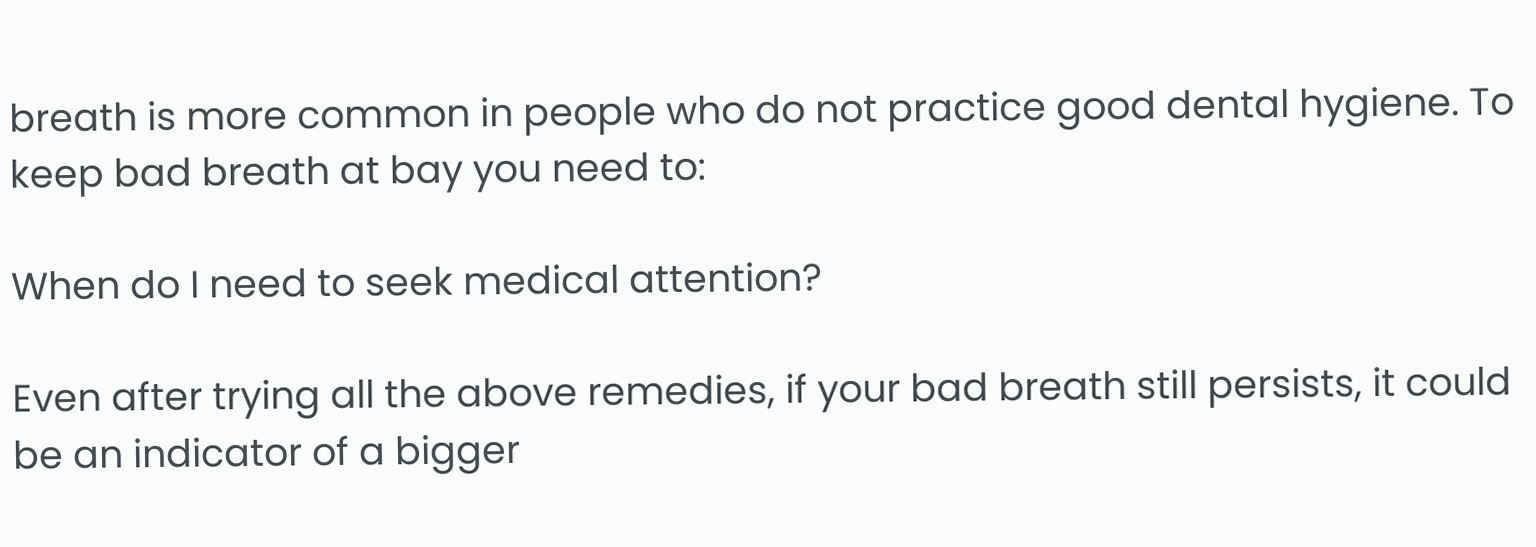breath is more common in people who do not practice good dental hygiene. To keep bad breath at bay you need to:

When do I need to seek medical attention?

Even after trying all the above remedies, if your bad breath still persists, it could be an indicator of a bigger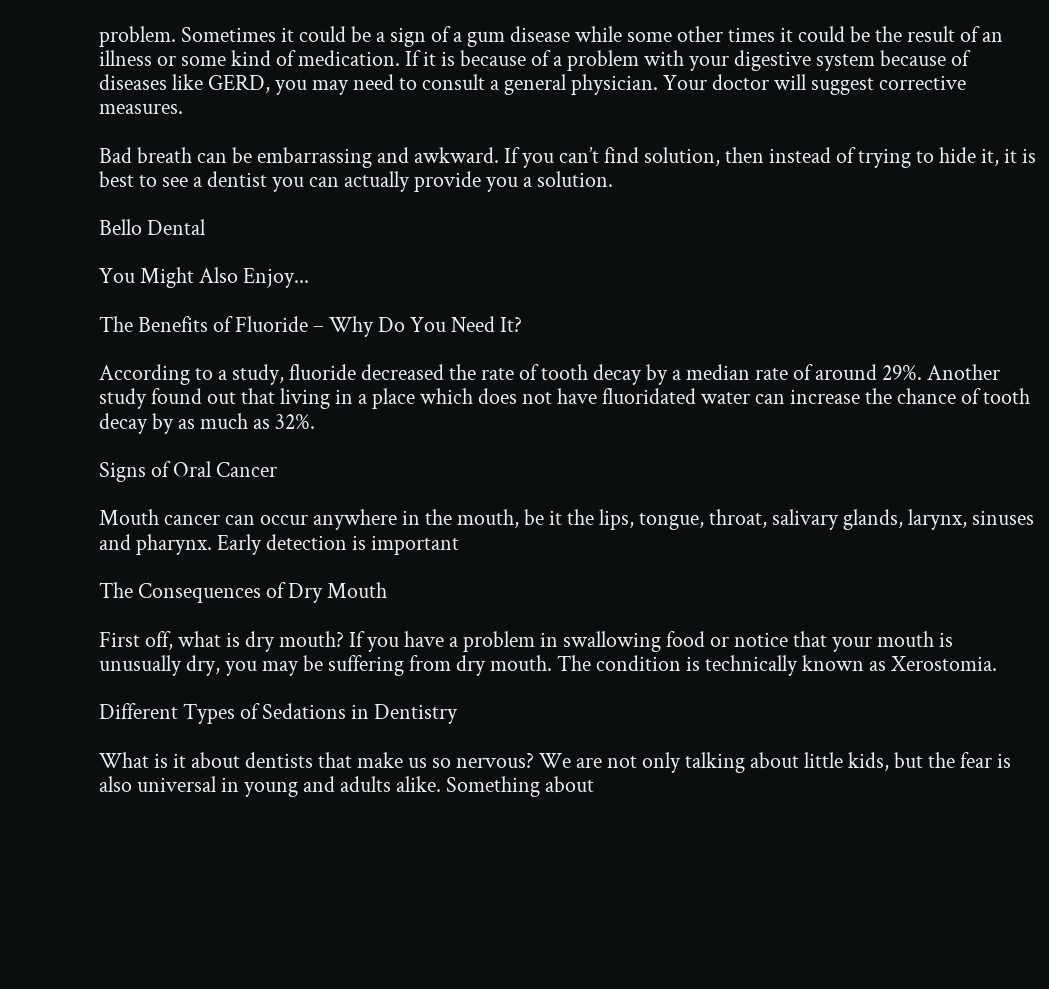problem. Sometimes it could be a sign of a gum disease while some other times it could be the result of an illness or some kind of medication. If it is because of a problem with your digestive system because of diseases like GERD, you may need to consult a general physician. Your doctor will suggest corrective measures.

Bad breath can be embarrassing and awkward. If you can’t find solution, then instead of trying to hide it, it is best to see a dentist you can actually provide you a solution.

Bello Dental

You Might Also Enjoy...

The Benefits of Fluoride – Why Do You Need It?

According to a study, fluoride decreased the rate of tooth decay by a median rate of around 29%. Another study found out that living in a place which does not have fluoridated water can increase the chance of tooth decay by as much as 32%.

Signs of Oral Cancer

Mouth cancer can occur anywhere in the mouth, be it the lips, tongue, throat, salivary glands, larynx, sinuses and pharynx. Early detection is important

The Consequences of Dry Mouth

First off, what is dry mouth? If you have a problem in swallowing food or notice that your mouth is unusually dry, you may be suffering from dry mouth. The condition is technically known as Xerostomia.

Different Types of Sedations in Dentistry

What is it about dentists that make us so nervous? We are not only talking about little kids, but the fear is also universal in young and adults alike. Something about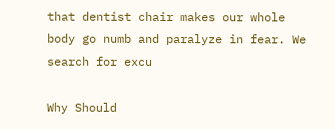that dentist chair makes our whole body go numb and paralyze in fear. We search for excu

Why Should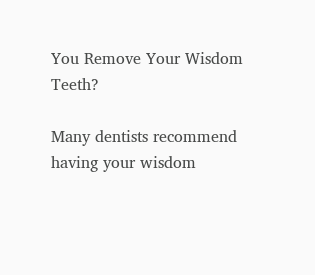You Remove Your Wisdom Teeth?

Many dentists recommend having your wisdom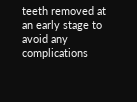teeth removed at an early stage to avoid any complications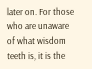later on. For those who are unaware of what wisdom teeth is, it is the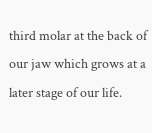third molar at the back of our jaw which grows at a later stage of our life.